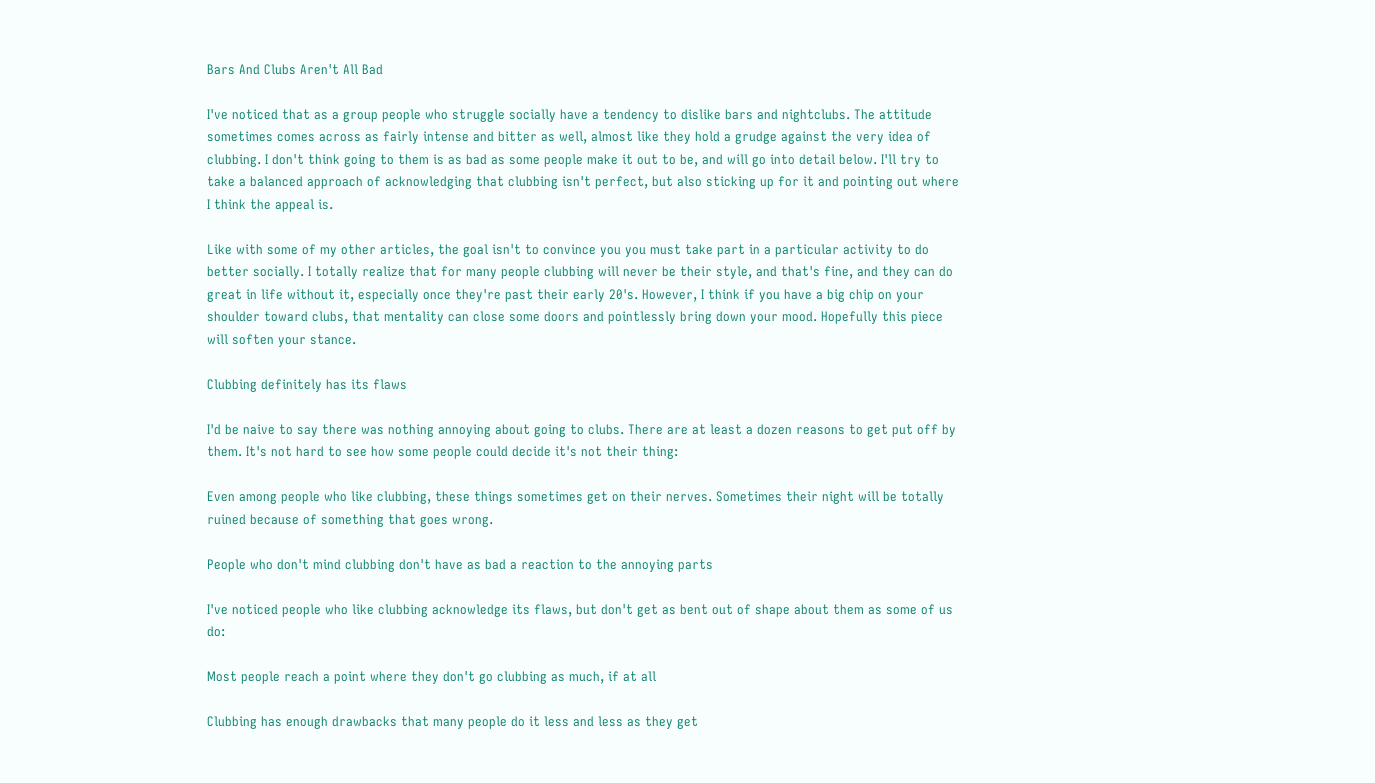Bars And Clubs Aren't All Bad

I've noticed that as a group people who struggle socially have a tendency to dislike bars and nightclubs. The attitude sometimes comes across as fairly intense and bitter as well, almost like they hold a grudge against the very idea of clubbing. I don't think going to them is as bad as some people make it out to be, and will go into detail below. I'll try to take a balanced approach of acknowledging that clubbing isn't perfect, but also sticking up for it and pointing out where I think the appeal is.

Like with some of my other articles, the goal isn't to convince you you must take part in a particular activity to do better socially. I totally realize that for many people clubbing will never be their style, and that's fine, and they can do great in life without it, especially once they're past their early 20's. However, I think if you have a big chip on your shoulder toward clubs, that mentality can close some doors and pointlessly bring down your mood. Hopefully this piece will soften your stance.

Clubbing definitely has its flaws

I'd be naive to say there was nothing annoying about going to clubs. There are at least a dozen reasons to get put off by them. It's not hard to see how some people could decide it's not their thing:

Even among people who like clubbing, these things sometimes get on their nerves. Sometimes their night will be totally ruined because of something that goes wrong.

People who don't mind clubbing don't have as bad a reaction to the annoying parts

I've noticed people who like clubbing acknowledge its flaws, but don't get as bent out of shape about them as some of us do:

Most people reach a point where they don't go clubbing as much, if at all

Clubbing has enough drawbacks that many people do it less and less as they get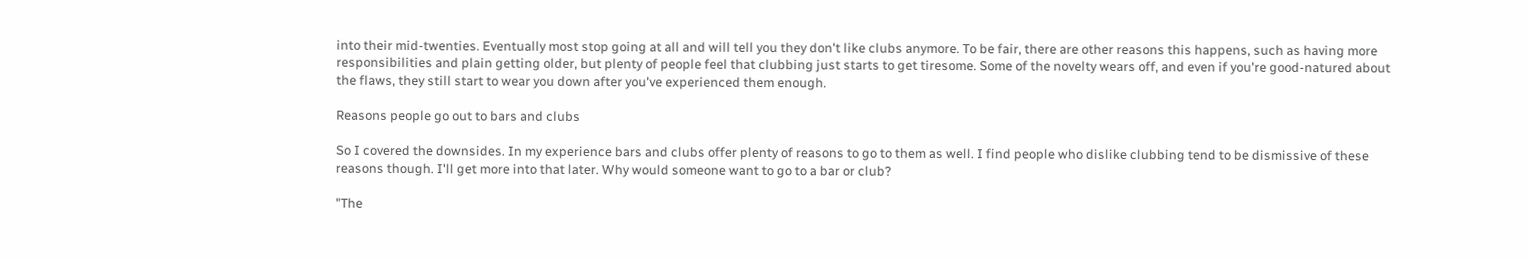into their mid-twenties. Eventually most stop going at all and will tell you they don't like clubs anymore. To be fair, there are other reasons this happens, such as having more responsibilities and plain getting older, but plenty of people feel that clubbing just starts to get tiresome. Some of the novelty wears off, and even if you're good-natured about the flaws, they still start to wear you down after you've experienced them enough.

Reasons people go out to bars and clubs

So I covered the downsides. In my experience bars and clubs offer plenty of reasons to go to them as well. I find people who dislike clubbing tend to be dismissive of these reasons though. I'll get more into that later. Why would someone want to go to a bar or club?

"The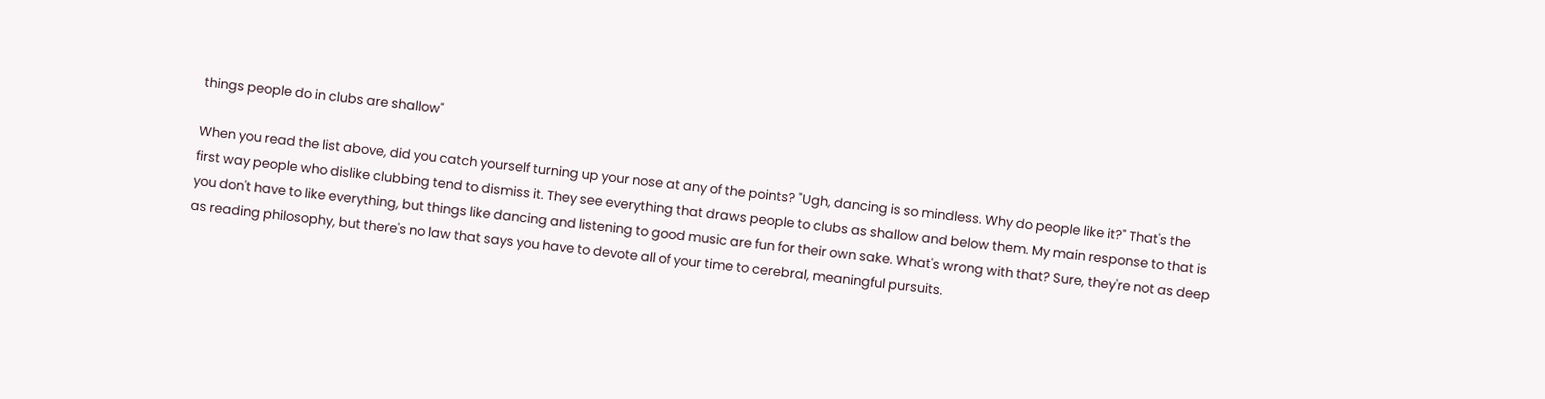things people do in clubs are shallow"

When you read the list above, did you catch yourself turning up your nose at any of the points? "Ugh, dancing is so mindless. Why do people like it?" That's the first way people who dislike clubbing tend to dismiss it. They see everything that draws people to clubs as shallow and below them. My main response to that is you don't have to like everything, but things like dancing and listening to good music are fun for their own sake. What's wrong with that? Sure, they're not as deep as reading philosophy, but there's no law that says you have to devote all of your time to cerebral, meaningful pursuits.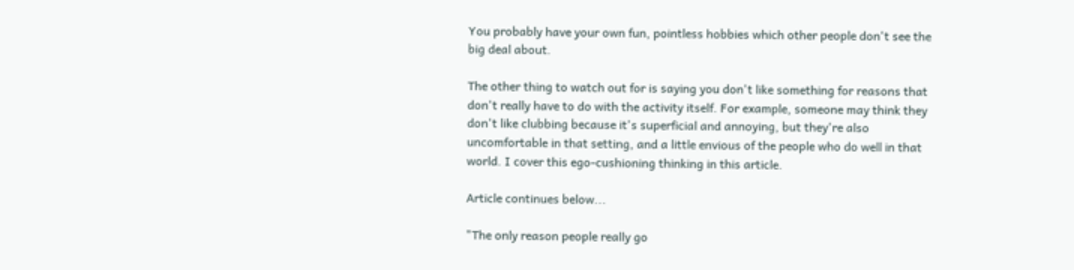You probably have your own fun, pointless hobbies which other people don't see the big deal about.

The other thing to watch out for is saying you don't like something for reasons that don't really have to do with the activity itself. For example, someone may think they don't like clubbing because it's superficial and annoying, but they're also uncomfortable in that setting, and a little envious of the people who do well in that world. I cover this ego-cushioning thinking in this article.

Article continues below...

"The only reason people really go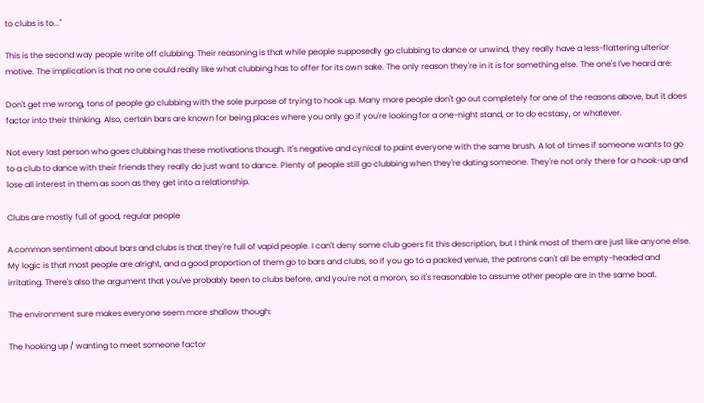to clubs is to..."

This is the second way people write off clubbing. Their reasoning is that while people supposedly go clubbing to dance or unwind, they really have a less-flattering ulterior motive. The implication is that no one could really like what clubbing has to offer for its own sake. The only reason they're in it is for something else. The one's I've heard are:

Don't get me wrong, tons of people go clubbing with the sole purpose of trying to hook up. Many more people don't go out completely for one of the reasons above, but it does factor into their thinking. Also, certain bars are known for being places where you only go if you're looking for a one-night stand, or to do ecstasy, or whatever.

Not every last person who goes clubbing has these motivations though. It's negative and cynical to paint everyone with the same brush. A lot of times if someone wants to go to a club to dance with their friends they really do just want to dance. Plenty of people still go clubbing when they're dating someone. They're not only there for a hook-up and lose all interest in them as soon as they get into a relationship.

Clubs are mostly full of good, regular people

A common sentiment about bars and clubs is that they're full of vapid people. I can't deny some club goers fit this description, but I think most of them are just like anyone else. My logic is that most people are alright, and a good proportion of them go to bars and clubs, so if you go to a packed venue, the patrons can't all be empty-headed and irritating. There's also the argument that you've probably been to clubs before, and you're not a moron, so it's reasonable to assume other people are in the same boat.

The environment sure makes everyone seem more shallow though:

The hooking up / wanting to meet someone factor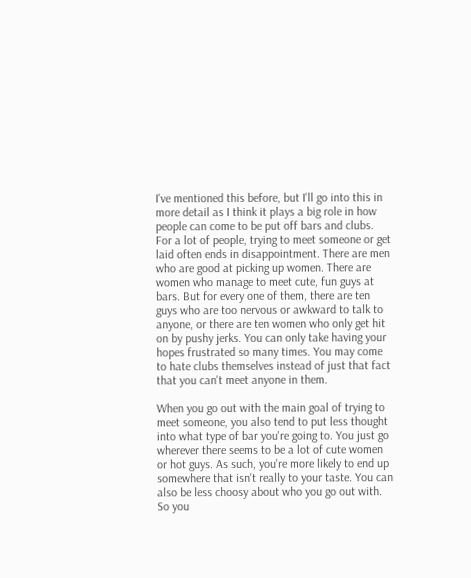I've mentioned this before, but I'll go into this in more detail as I think it plays a big role in how people can come to be put off bars and clubs. For a lot of people, trying to meet someone or get laid often ends in disappointment. There are men who are good at picking up women. There are women who manage to meet cute, fun guys at bars. But for every one of them, there are ten guys who are too nervous or awkward to talk to anyone, or there are ten women who only get hit on by pushy jerks. You can only take having your hopes frustrated so many times. You may come to hate clubs themselves instead of just that fact that you can't meet anyone in them.

When you go out with the main goal of trying to meet someone, you also tend to put less thought into what type of bar you're going to. You just go wherever there seems to be a lot of cute women or hot guys. As such, you're more likely to end up somewhere that isn't really to your taste. You can also be less choosy about who you go out with. So you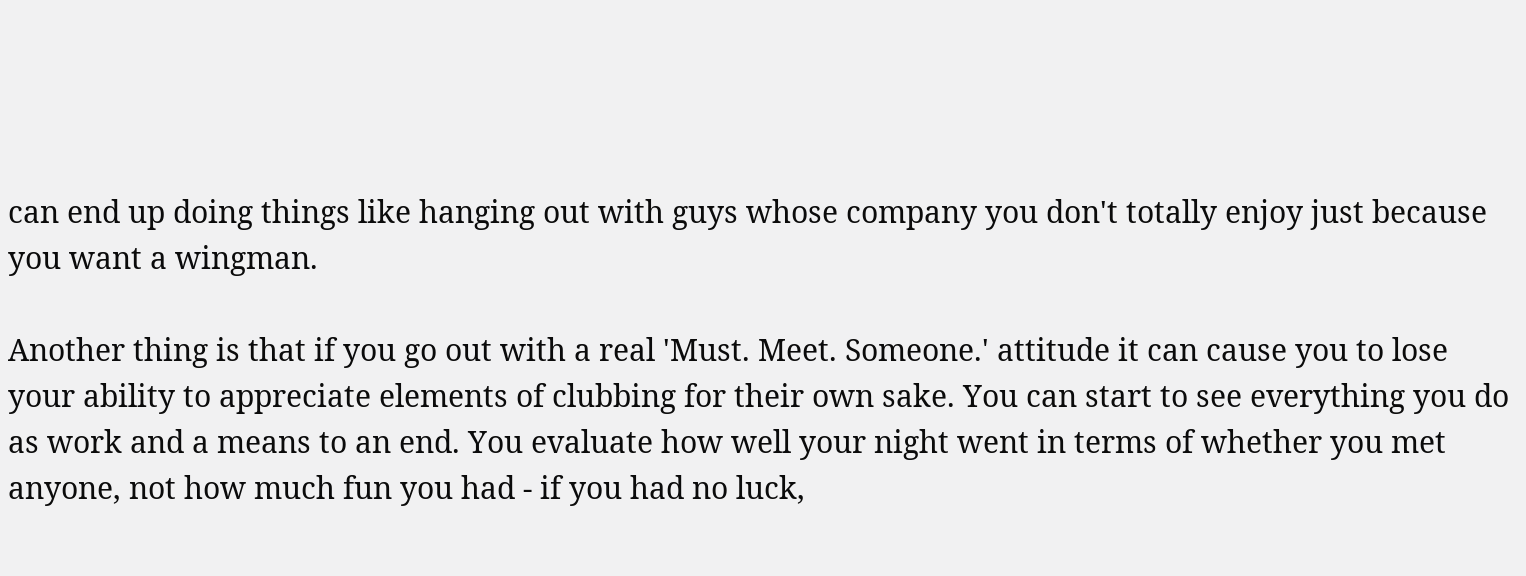can end up doing things like hanging out with guys whose company you don't totally enjoy just because you want a wingman.

Another thing is that if you go out with a real 'Must. Meet. Someone.' attitude it can cause you to lose your ability to appreciate elements of clubbing for their own sake. You can start to see everything you do as work and a means to an end. You evaluate how well your night went in terms of whether you met anyone, not how much fun you had - if you had no luck,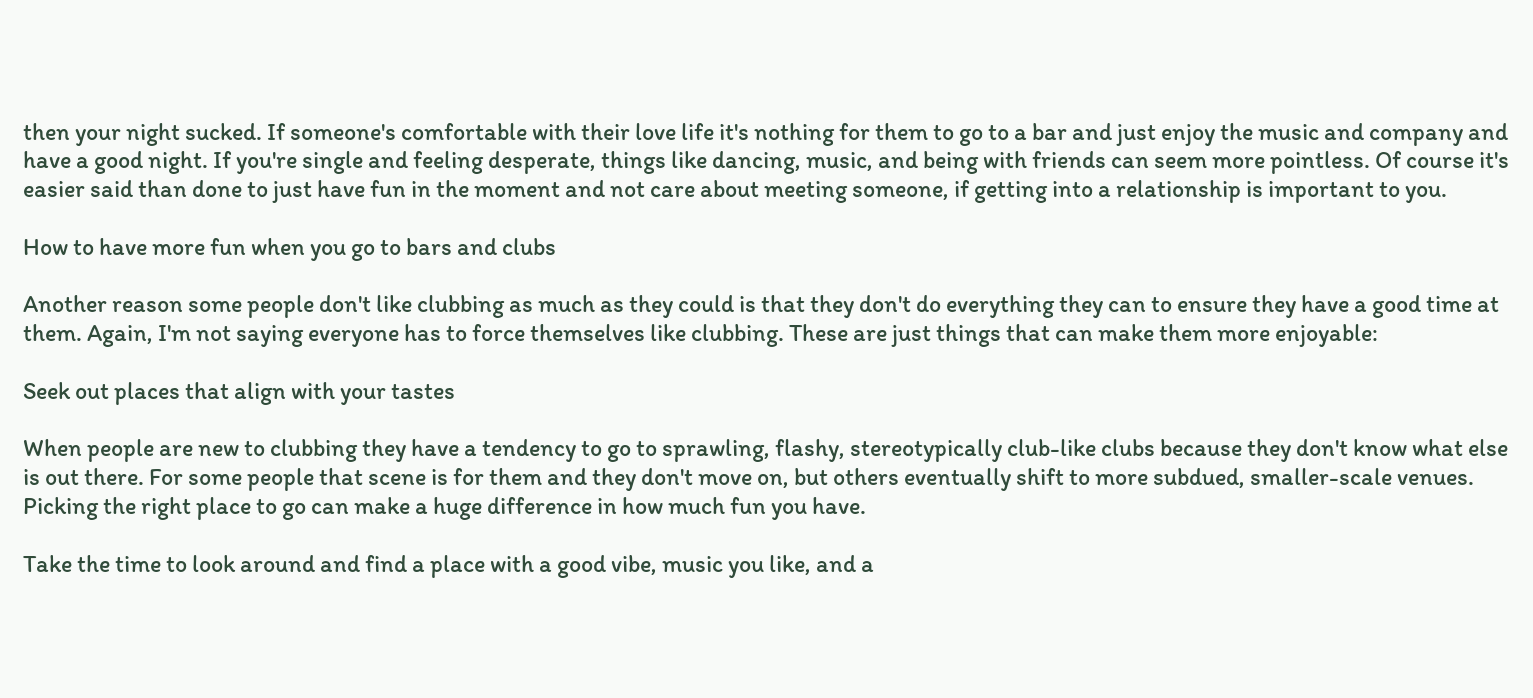then your night sucked. If someone's comfortable with their love life it's nothing for them to go to a bar and just enjoy the music and company and have a good night. If you're single and feeling desperate, things like dancing, music, and being with friends can seem more pointless. Of course it's easier said than done to just have fun in the moment and not care about meeting someone, if getting into a relationship is important to you.

How to have more fun when you go to bars and clubs

Another reason some people don't like clubbing as much as they could is that they don't do everything they can to ensure they have a good time at them. Again, I'm not saying everyone has to force themselves like clubbing. These are just things that can make them more enjoyable:

Seek out places that align with your tastes

When people are new to clubbing they have a tendency to go to sprawling, flashy, stereotypically club-like clubs because they don't know what else is out there. For some people that scene is for them and they don't move on, but others eventually shift to more subdued, smaller-scale venues. Picking the right place to go can make a huge difference in how much fun you have.

Take the time to look around and find a place with a good vibe, music you like, and a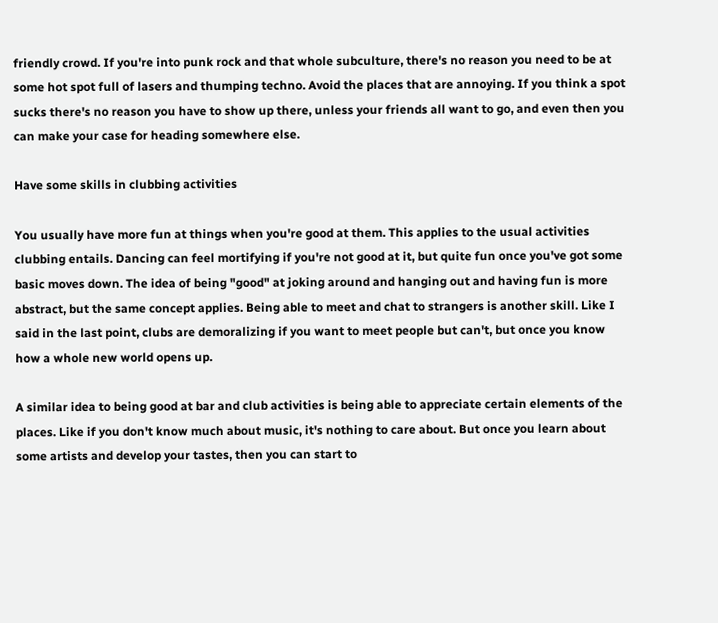friendly crowd. If you're into punk rock and that whole subculture, there's no reason you need to be at some hot spot full of lasers and thumping techno. Avoid the places that are annoying. If you think a spot sucks there's no reason you have to show up there, unless your friends all want to go, and even then you can make your case for heading somewhere else.

Have some skills in clubbing activities

You usually have more fun at things when you're good at them. This applies to the usual activities clubbing entails. Dancing can feel mortifying if you're not good at it, but quite fun once you've got some basic moves down. The idea of being "good" at joking around and hanging out and having fun is more abstract, but the same concept applies. Being able to meet and chat to strangers is another skill. Like I said in the last point, clubs are demoralizing if you want to meet people but can't, but once you know how a whole new world opens up.

A similar idea to being good at bar and club activities is being able to appreciate certain elements of the places. Like if you don't know much about music, it's nothing to care about. But once you learn about some artists and develop your tastes, then you can start to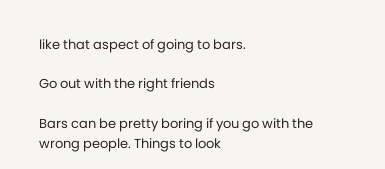like that aspect of going to bars.

Go out with the right friends

Bars can be pretty boring if you go with the wrong people. Things to look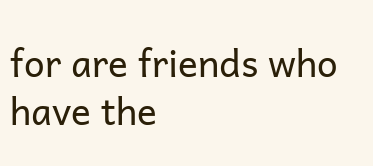for are friends who have the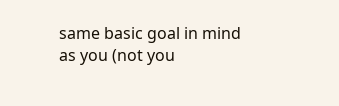same basic goal in mind as you (not you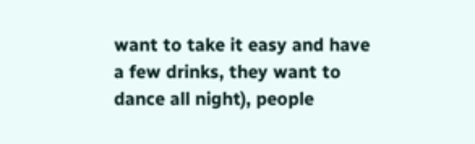want to take it easy and have a few drinks, they want to dance all night), people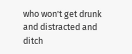who won't get drunk and distracted and ditch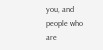you, and people who are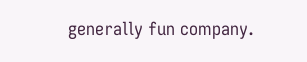generally fun company.